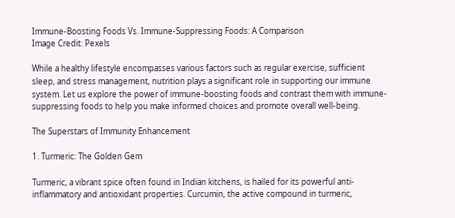Immune-Boosting Foods Vs. Immune-Suppressing Foods: A Comparison
Image Credit: Pexels

While a healthy lifestyle encompasses various factors such as regular exercise, sufficient sleep, and stress management, nutrition plays a significant role in supporting our immune system. Let us explore the power of immune-boosting foods and contrast them with immune-suppressing foods to help you make informed choices and promote overall well-being.

The Superstars of Immunity Enhancement

1. Turmeric: The Golden Gem

Turmeric, a vibrant spice often found in Indian kitchens, is hailed for its powerful anti-inflammatory and antioxidant properties. Curcumin, the active compound in turmeric,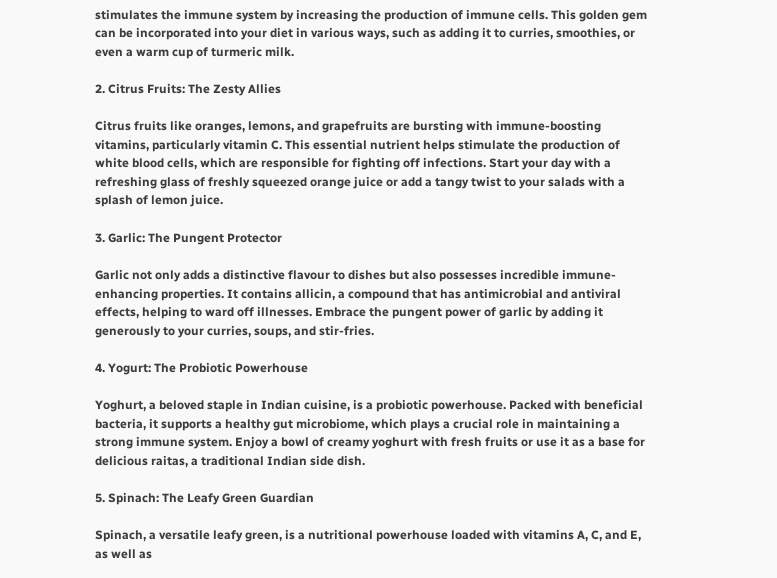stimulates the immune system by increasing the production of immune cells. This golden gem can be incorporated into your diet in various ways, such as adding it to curries, smoothies, or even a warm cup of turmeric milk.

2. Citrus Fruits: The Zesty Allies

Citrus fruits like oranges, lemons, and grapefruits are bursting with immune-boosting vitamins, particularly vitamin C. This essential nutrient helps stimulate the production of white blood cells, which are responsible for fighting off infections. Start your day with a refreshing glass of freshly squeezed orange juice or add a tangy twist to your salads with a splash of lemon juice.

3. Garlic: The Pungent Protector

Garlic not only adds a distinctive flavour to dishes but also possesses incredible immune-enhancing properties. It contains allicin, a compound that has antimicrobial and antiviral effects, helping to ward off illnesses. Embrace the pungent power of garlic by adding it generously to your curries, soups, and stir-fries.

4. Yogurt: The Probiotic Powerhouse

Yoghurt, a beloved staple in Indian cuisine, is a probiotic powerhouse. Packed with beneficial bacteria, it supports a healthy gut microbiome, which plays a crucial role in maintaining a strong immune system. Enjoy a bowl of creamy yoghurt with fresh fruits or use it as a base for delicious raitas, a traditional Indian side dish.

5. Spinach: The Leafy Green Guardian

Spinach, a versatile leafy green, is a nutritional powerhouse loaded with vitamins A, C, and E, as well as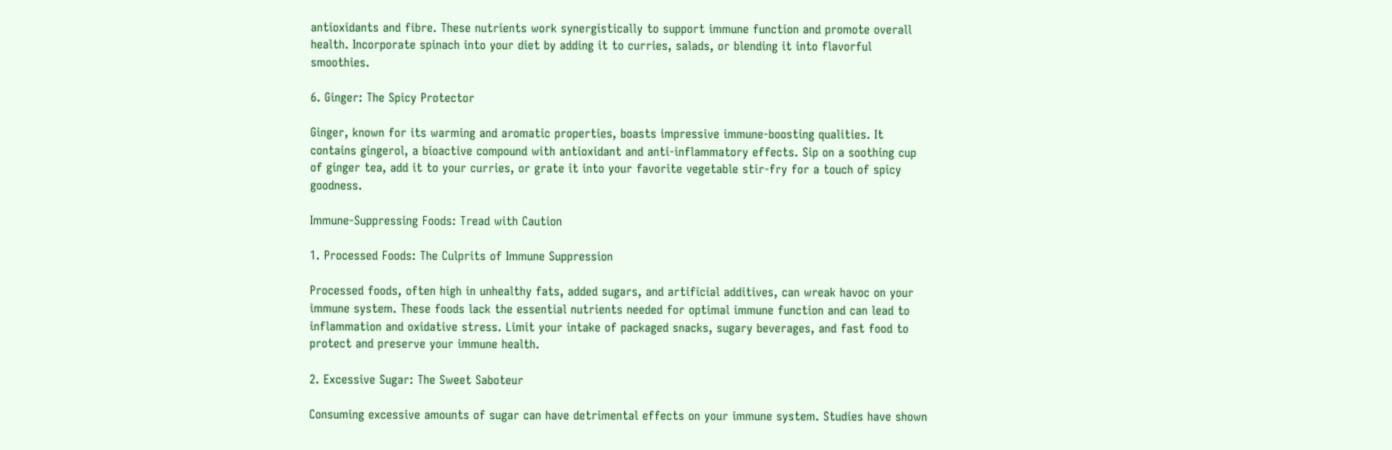antioxidants and fibre. These nutrients work synergistically to support immune function and promote overall health. Incorporate spinach into your diet by adding it to curries, salads, or blending it into flavorful smoothies.

6. Ginger: The Spicy Protector

Ginger, known for its warming and aromatic properties, boasts impressive immune-boosting qualities. It contains gingerol, a bioactive compound with antioxidant and anti-inflammatory effects. Sip on a soothing cup of ginger tea, add it to your curries, or grate it into your favorite vegetable stir-fry for a touch of spicy goodness.

Immune-Suppressing Foods: Tread with Caution

1. Processed Foods: The Culprits of Immune Suppression

Processed foods, often high in unhealthy fats, added sugars, and artificial additives, can wreak havoc on your immune system. These foods lack the essential nutrients needed for optimal immune function and can lead to inflammation and oxidative stress. Limit your intake of packaged snacks, sugary beverages, and fast food to protect and preserve your immune health.

2. Excessive Sugar: The Sweet Saboteur

Consuming excessive amounts of sugar can have detrimental effects on your immune system. Studies have shown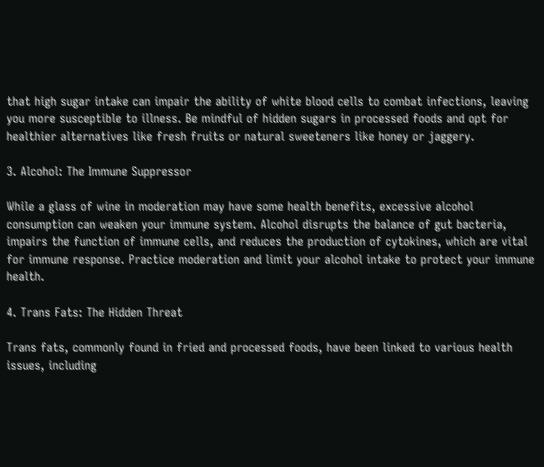that high sugar intake can impair the ability of white blood cells to combat infections, leaving you more susceptible to illness. Be mindful of hidden sugars in processed foods and opt for healthier alternatives like fresh fruits or natural sweeteners like honey or jaggery.

3. Alcohol: The Immune Suppressor

While a glass of wine in moderation may have some health benefits, excessive alcohol consumption can weaken your immune system. Alcohol disrupts the balance of gut bacteria, impairs the function of immune cells, and reduces the production of cytokines, which are vital for immune response. Practice moderation and limit your alcohol intake to protect your immune health.

4. Trans Fats: The Hidden Threat

Trans fats, commonly found in fried and processed foods, have been linked to various health issues, including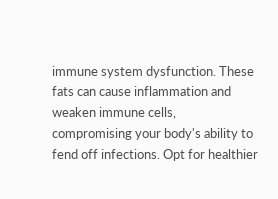immune system dysfunction. These fats can cause inflammation and weaken immune cells, compromising your body's ability to fend off infections. Opt for healthier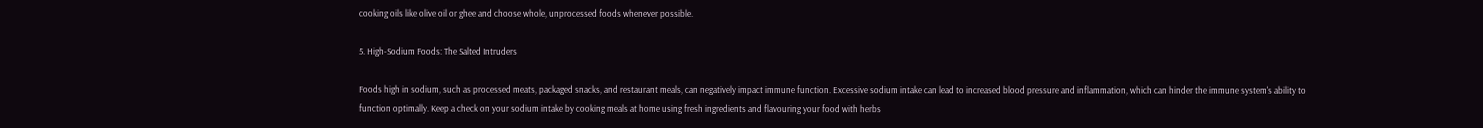cooking oils like olive oil or ghee and choose whole, unprocessed foods whenever possible.

5. High-Sodium Foods: The Salted Intruders

Foods high in sodium, such as processed meats, packaged snacks, and restaurant meals, can negatively impact immune function. Excessive sodium intake can lead to increased blood pressure and inflammation, which can hinder the immune system's ability to function optimally. Keep a check on your sodium intake by cooking meals at home using fresh ingredients and flavouring your food with herbs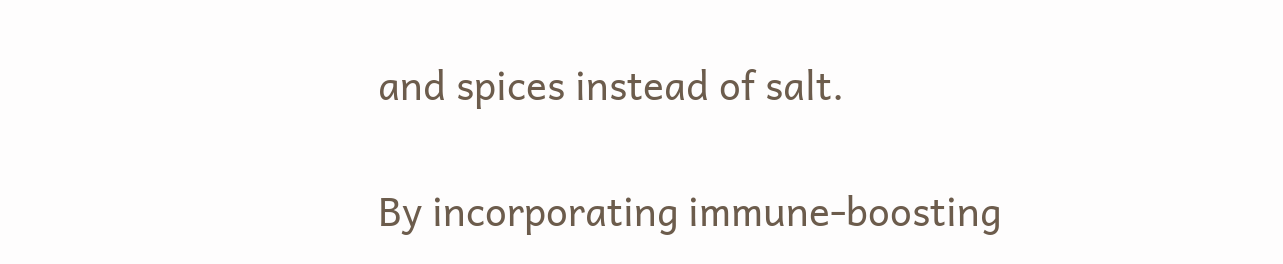and spices instead of salt.

By incorporating immune-boosting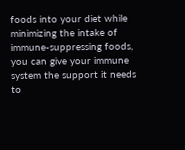foods into your diet while minimizing the intake of immune-suppressing foods, you can give your immune system the support it needs to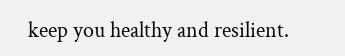keep you healthy and resilient.